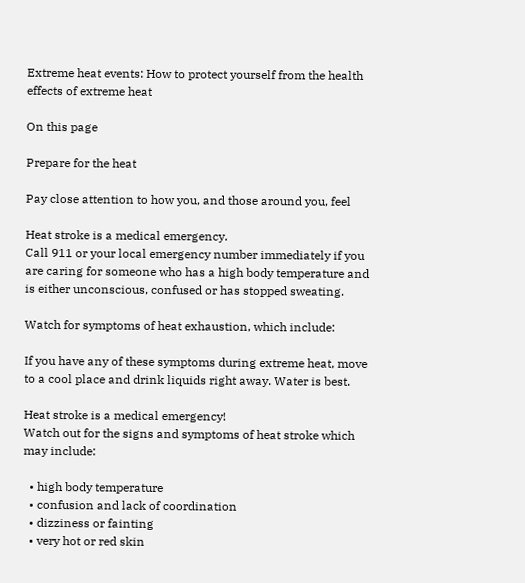Extreme heat events: How to protect yourself from the health effects of extreme heat

On this page

Prepare for the heat

Pay close attention to how you, and those around you, feel

Heat stroke is a medical emergency.
Call 911 or your local emergency number immediately if you are caring for someone who has a high body temperature and is either unconscious, confused or has stopped sweating.

Watch for symptoms of heat exhaustion, which include:

If you have any of these symptoms during extreme heat, move to a cool place and drink liquids right away. Water is best.

Heat stroke is a medical emergency!
Watch out for the signs and symptoms of heat stroke which may include:

  • high body temperature
  • confusion and lack of coordination
  • dizziness or fainting
  • very hot or red skin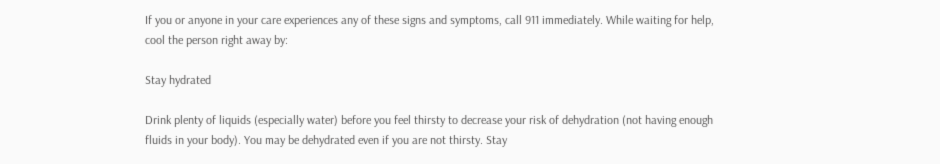If you or anyone in your care experiences any of these signs and symptoms, call 911 immediately. While waiting for help, cool the person right away by:

Stay hydrated

Drink plenty of liquids (especially water) before you feel thirsty to decrease your risk of dehydration (not having enough fluids in your body). You may be dehydrated even if you are not thirsty. Stay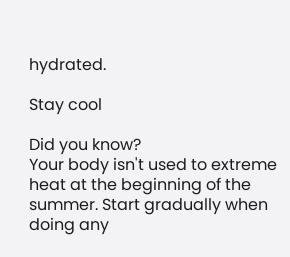hydrated.

Stay cool

Did you know?
Your body isn't used to extreme heat at the beginning of the summer. Start gradually when doing any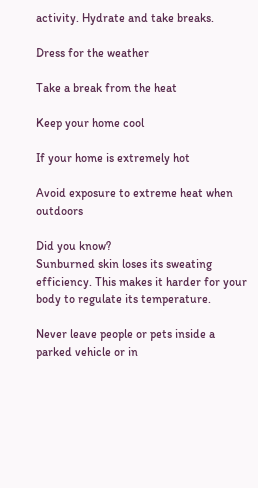activity. Hydrate and take breaks.

Dress for the weather

Take a break from the heat

Keep your home cool

If your home is extremely hot

Avoid exposure to extreme heat when outdoors

Did you know?
Sunburned skin loses its sweating efficiency. This makes it harder for your body to regulate its temperature.

Never leave people or pets inside a parked vehicle or in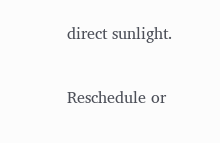direct sunlight.

Reschedule or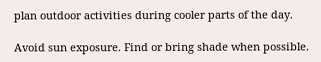plan outdoor activities during cooler parts of the day.

Avoid sun exposure. Find or bring shade when possible.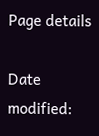Page details

Date modified: